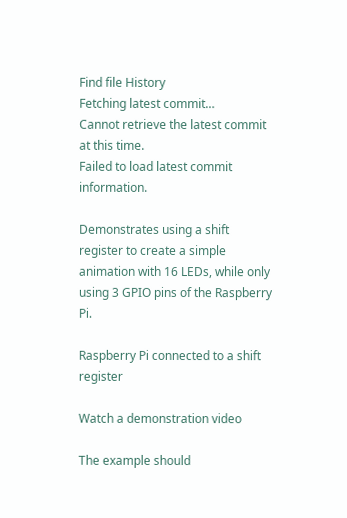Find file History
Fetching latest commit…
Cannot retrieve the latest commit at this time.
Failed to load latest commit information.

Demonstrates using a shift register to create a simple animation with 16 LEDs, while only using 3 GPIO pins of the Raspberry Pi.

Raspberry Pi connected to a shift register

Watch a demonstration video

The example should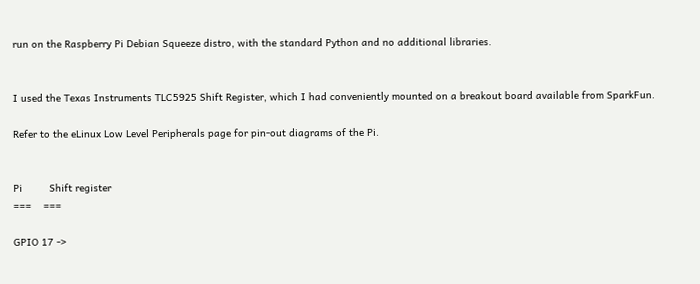run on the Raspberry Pi Debian Squeeze distro, with the standard Python and no additional libraries.


I used the Texas Instruments TLC5925 Shift Register, which I had conveniently mounted on a breakout board available from SparkFun.

Refer to the eLinux Low Level Peripherals page for pin-out diagrams of the Pi.


Pi         Shift register
===    ===

GPIO 17 ->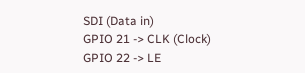SDI (Data in)
GPIO 21 -> CLK (Clock)
GPIO 22 -> LE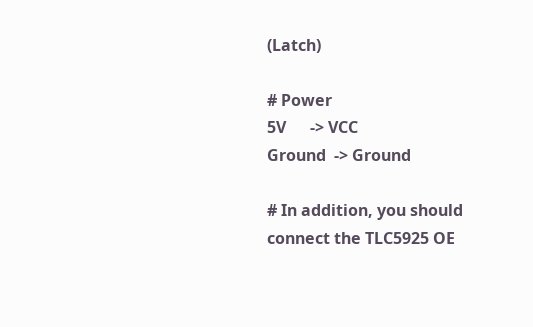(Latch)

# Power
5V      -> VCC
Ground  -> Ground

# In addition, you should connect the TLC5925 OE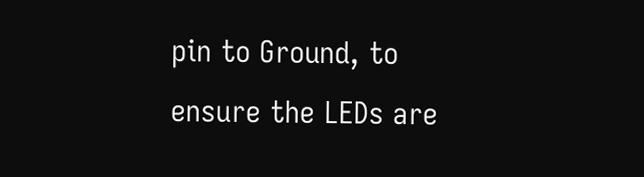pin to Ground, to ensure the LEDs are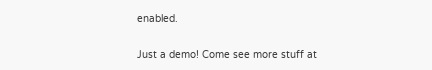enabled.

Just a demo! Come see more stuff at